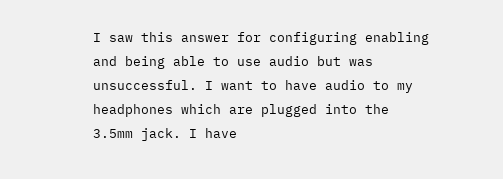I saw this answer for configuring enabling and being able to use audio but was unsuccessful. I want to have audio to my headphones which are plugged into the 3.5mm jack. I have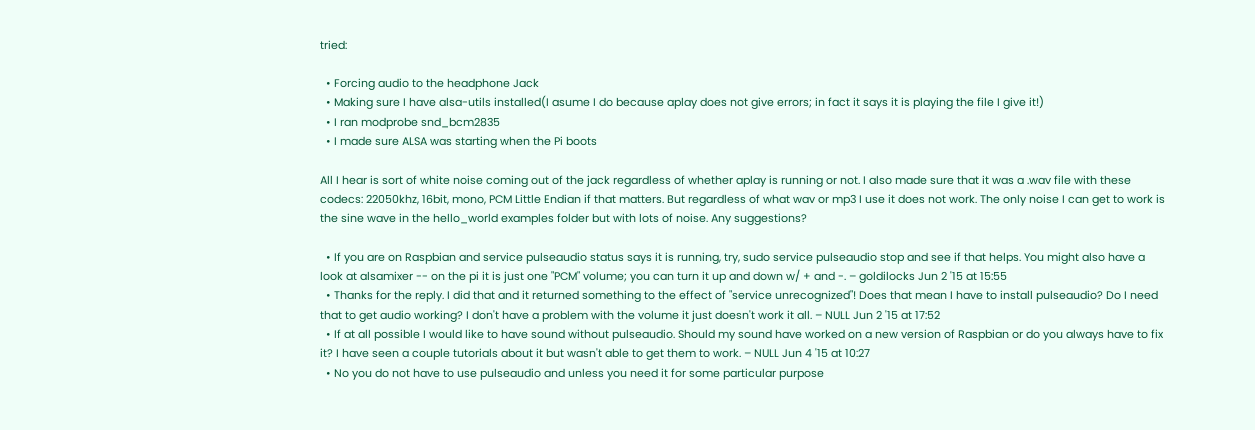tried:

  • Forcing audio to the headphone Jack
  • Making sure I have alsa-utils installed(I asume I do because aplay does not give errors; in fact it says it is playing the file I give it!)
  • I ran modprobe snd_bcm2835
  • I made sure ALSA was starting when the Pi boots

All I hear is sort of white noise coming out of the jack regardless of whether aplay is running or not. I also made sure that it was a .wav file with these codecs: 22050khz, 16bit, mono, PCM Little Endian if that matters. But regardless of what wav or mp3 I use it does not work. The only noise I can get to work is the sine wave in the hello_world examples folder but with lots of noise. Any suggestions?

  • If you are on Raspbian and service pulseaudio status says it is running, try, sudo service pulseaudio stop and see if that helps. You might also have a look at alsamixer -- on the pi it is just one "PCM" volume; you can turn it up and down w/ + and -. – goldilocks Jun 2 '15 at 15:55
  • Thanks for the reply. I did that and it returned something to the effect of "service unrecognized"! Does that mean I have to install pulseaudio? Do I need that to get audio working? I don't have a problem with the volume it just doesn't work it all. – NULL Jun 2 '15 at 17:52
  • If at all possible I would like to have sound without pulseaudio. Should my sound have worked on a new version of Raspbian or do you always have to fix it? I have seen a couple tutorials about it but wasn't able to get them to work. – NULL Jun 4 '15 at 10:27
  • No you do not have to use pulseaudio and unless you need it for some particular purpose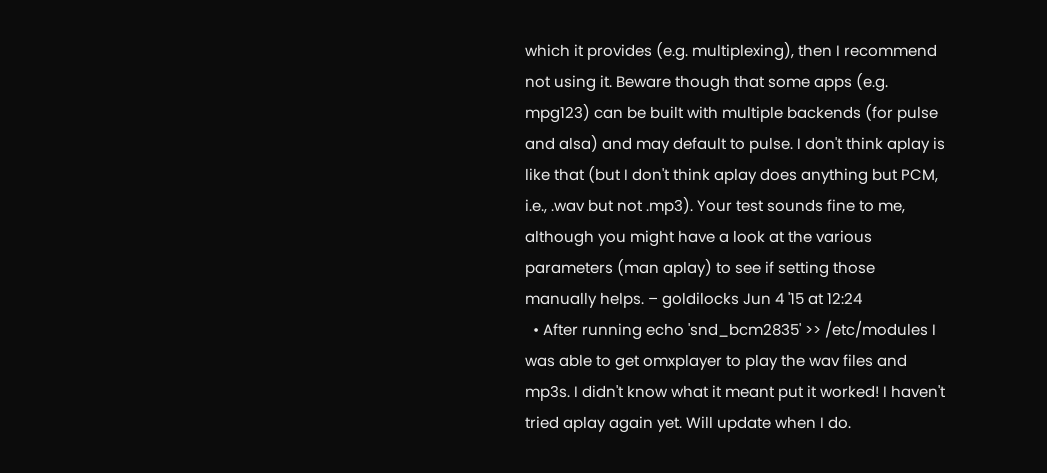which it provides (e.g. multiplexing), then I recommend not using it. Beware though that some apps (e.g. mpg123) can be built with multiple backends (for pulse and alsa) and may default to pulse. I don't think aplay is like that (but I don't think aplay does anything but PCM, i.e., .wav but not .mp3). Your test sounds fine to me, although you might have a look at the various parameters (man aplay) to see if setting those manually helps. – goldilocks Jun 4 '15 at 12:24
  • After running echo 'snd_bcm2835' >> /etc/modules I was able to get omxplayer to play the wav files and mp3s. I didn't know what it meant put it worked! I haven't tried aplay again yet. Will update when I do.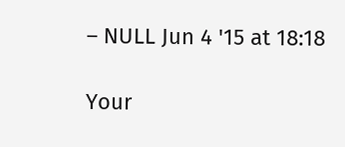– NULL Jun 4 '15 at 18:18

Your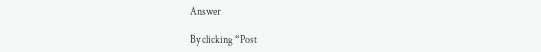Answer

By clicking “Post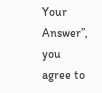Your Answer”, you agree to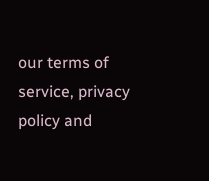our terms of service, privacy policy and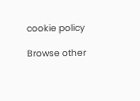cookie policy

Browse other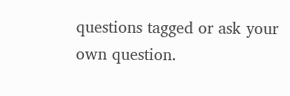questions tagged or ask your own question.